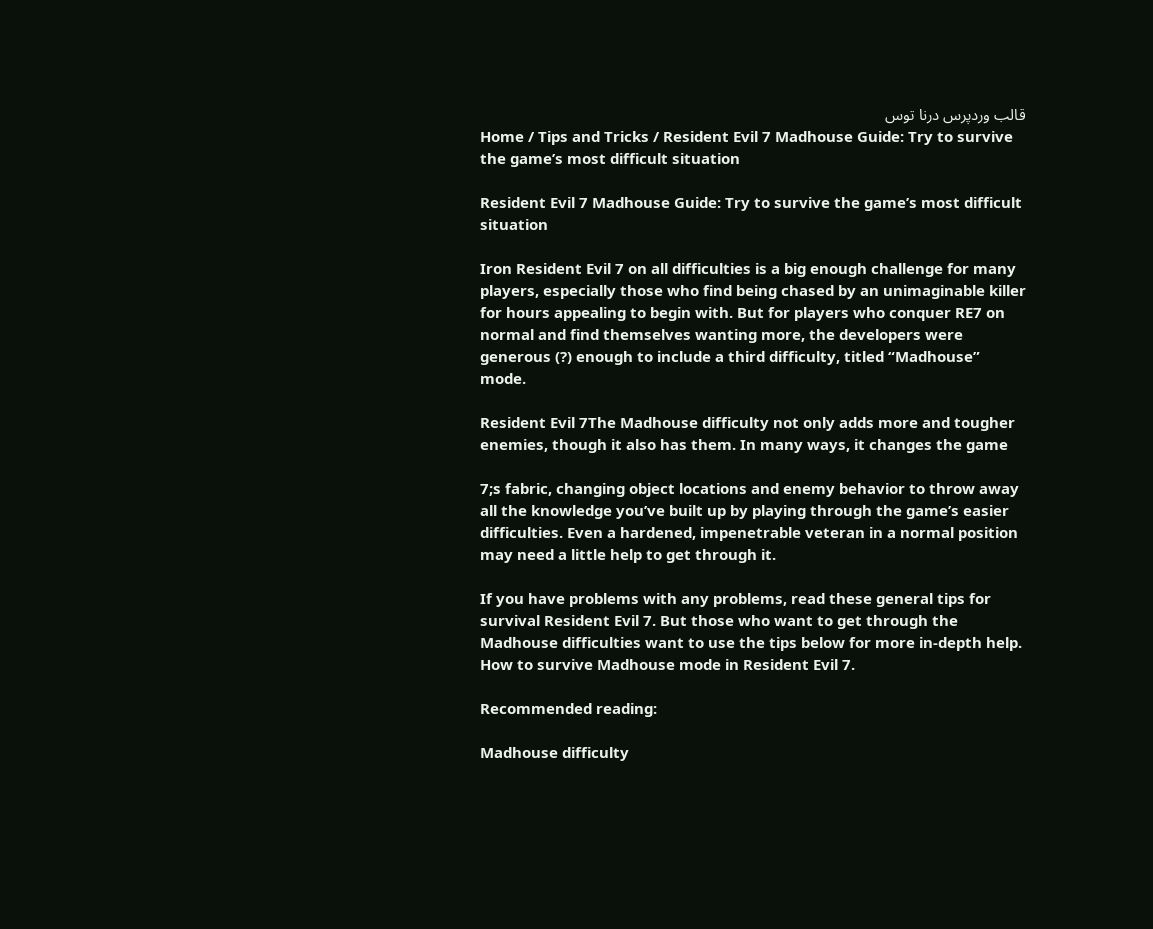قالب وردپرس درنا توس
Home / Tips and Tricks / Resident Evil 7 Madhouse Guide: Try to survive the game’s most difficult situation

Resident Evil 7 Madhouse Guide: Try to survive the game’s most difficult situation

Iron Resident Evil 7 on all difficulties is a big enough challenge for many players, especially those who find being chased by an unimaginable killer for hours appealing to begin with. But for players who conquer RE7 on normal and find themselves wanting more, the developers were generous (?) enough to include a third difficulty, titled “Madhouse” mode.

Resident Evil 7The Madhouse difficulty not only adds more and tougher enemies, though it also has them. In many ways, it changes the game̵

7;s fabric, changing object locations and enemy behavior to throw away all the knowledge you’ve built up by playing through the game’s easier difficulties. Even a hardened, impenetrable veteran in a normal position may need a little help to get through it.

If you have problems with any problems, read these general tips for survival Resident Evil 7. But those who want to get through the Madhouse difficulties want to use the tips below for more in-depth help. How to survive Madhouse mode in Resident Evil 7.

Recommended reading:

Madhouse difficulty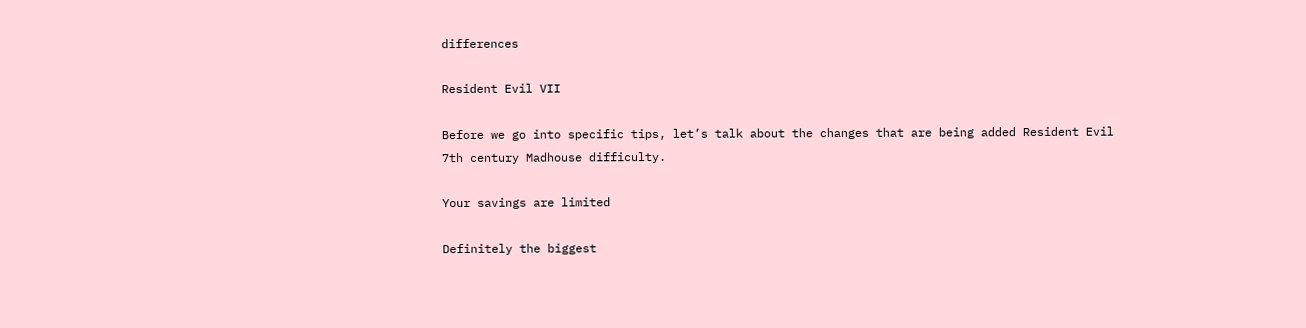differences

Resident Evil VII

Before we go into specific tips, let’s talk about the changes that are being added Resident Evil 7th century Madhouse difficulty.

Your savings are limited

Definitely the biggest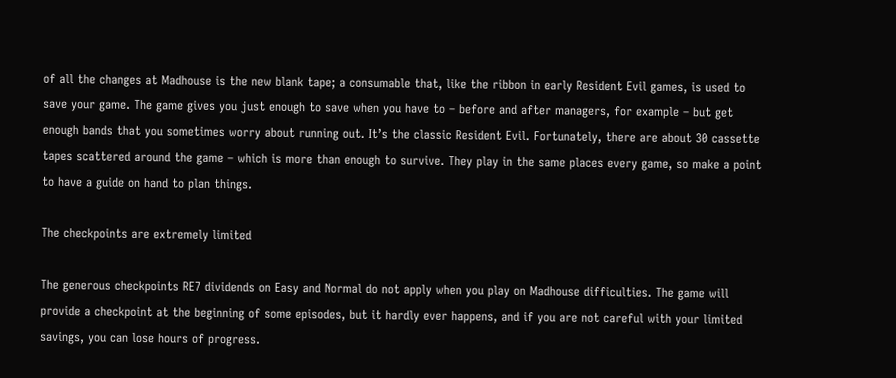of all the changes at Madhouse is the new blank tape; a consumable that, like the ribbon in early Resident Evil games, is used to save your game. The game gives you just enough to save when you have to – before and after managers, for example – but get enough bands that you sometimes worry about running out. It’s the classic Resident Evil. Fortunately, there are about 30 cassette tapes scattered around the game – which is more than enough to survive. They play in the same places every game, so make a point to have a guide on hand to plan things.

The checkpoints are extremely limited

The generous checkpoints RE7 dividends on Easy and Normal do not apply when you play on Madhouse difficulties. The game will provide a checkpoint at the beginning of some episodes, but it hardly ever happens, and if you are not careful with your limited savings, you can lose hours of progress.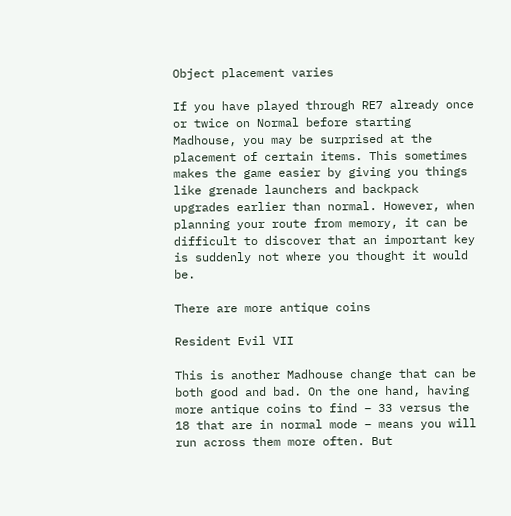Object placement varies

If you have played through RE7 already once or twice on Normal before starting Madhouse, you may be surprised at the placement of certain items. This sometimes makes the game easier by giving you things like grenade launchers and backpack upgrades earlier than normal. However, when planning your route from memory, it can be difficult to discover that an important key is suddenly not where you thought it would be.

There are more antique coins

Resident Evil VII

This is another Madhouse change that can be both good and bad. On the one hand, having more antique coins to find – 33 versus the 18 that are in normal mode – means you will run across them more often. But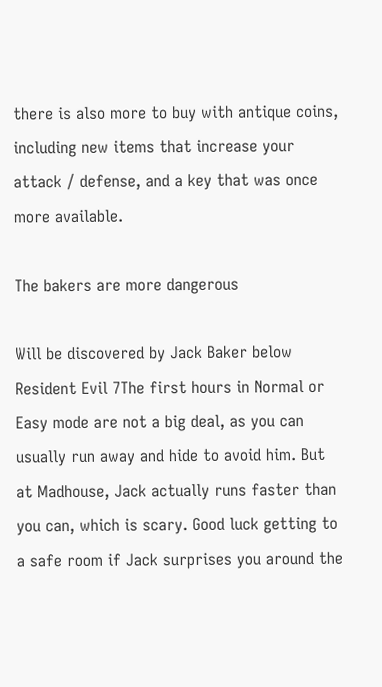there is also more to buy with antique coins, including new items that increase your attack / defense, and a key that was once more available.

The bakers are more dangerous

Will be discovered by Jack Baker below Resident Evil 7The first hours in Normal or Easy mode are not a big deal, as you can usually run away and hide to avoid him. But at Madhouse, Jack actually runs faster than you can, which is scary. Good luck getting to a safe room if Jack surprises you around the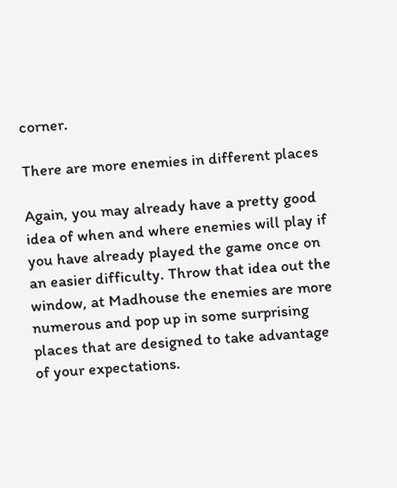corner.

There are more enemies in different places

Again, you may already have a pretty good idea of when and where enemies will play if you have already played the game once on an easier difficulty. Throw that idea out the window, at Madhouse the enemies are more numerous and pop up in some surprising places that are designed to take advantage of your expectations.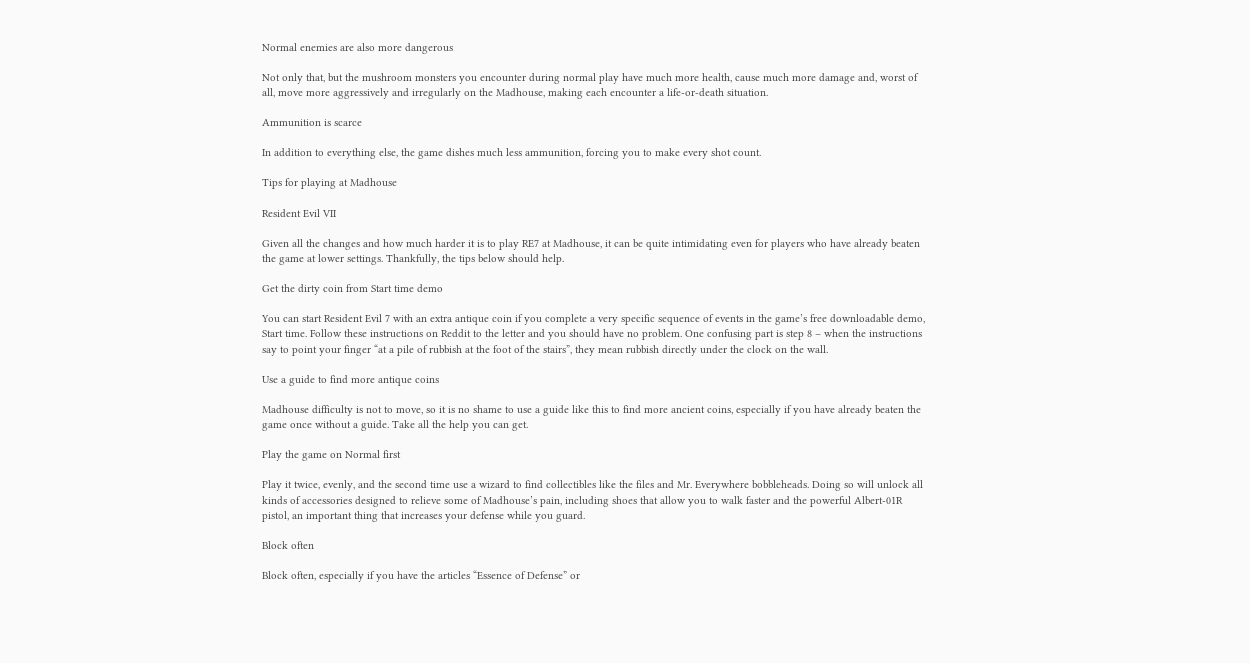Normal enemies are also more dangerous

Not only that, but the mushroom monsters you encounter during normal play have much more health, cause much more damage and, worst of all, move more aggressively and irregularly on the Madhouse, making each encounter a life-or-death situation.

Ammunition is scarce

In addition to everything else, the game dishes much less ammunition, forcing you to make every shot count.

Tips for playing at Madhouse

Resident Evil VII

Given all the changes and how much harder it is to play RE7 at Madhouse, it can be quite intimidating even for players who have already beaten the game at lower settings. Thankfully, the tips below should help.

Get the dirty coin from Start time demo

You can start Resident Evil 7 with an extra antique coin if you complete a very specific sequence of events in the game’s free downloadable demo, Start time. Follow these instructions on Reddit to the letter and you should have no problem. One confusing part is step 8 – when the instructions say to point your finger “at a pile of rubbish at the foot of the stairs”, they mean rubbish directly under the clock on the wall.

Use a guide to find more antique coins

Madhouse difficulty is not to move, so it is no shame to use a guide like this to find more ancient coins, especially if you have already beaten the game once without a guide. Take all the help you can get.

Play the game on Normal first

Play it twice, evenly, and the second time use a wizard to find collectibles like the files and Mr. Everywhere bobbleheads. Doing so will unlock all kinds of accessories designed to relieve some of Madhouse’s pain, including shoes that allow you to walk faster and the powerful Albert-01R pistol, an important thing that increases your defense while you guard.

Block often

Block often, especially if you have the articles “Essence of Defense” or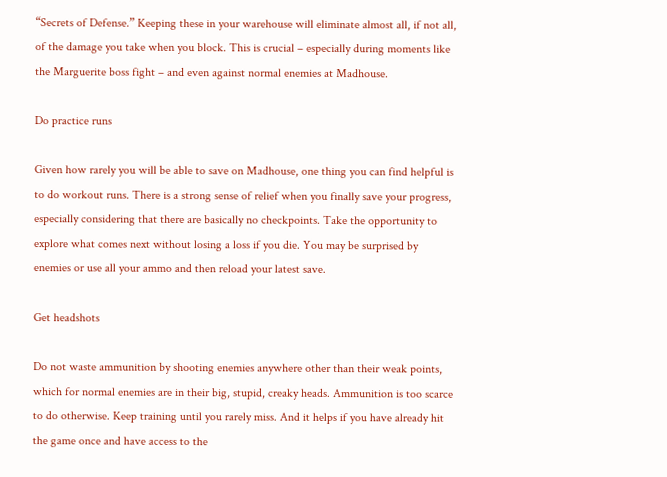“Secrets of Defense.” Keeping these in your warehouse will eliminate almost all, if not all, of the damage you take when you block. This is crucial – especially during moments like the Marguerite boss fight – and even against normal enemies at Madhouse.

Do practice runs

Given how rarely you will be able to save on Madhouse, one thing you can find helpful is to do workout runs. There is a strong sense of relief when you finally save your progress, especially considering that there are basically no checkpoints. Take the opportunity to explore what comes next without losing a loss if you die. You may be surprised by enemies or use all your ammo and then reload your latest save.

Get headshots

Do not waste ammunition by shooting enemies anywhere other than their weak points, which for normal enemies are in their big, stupid, creaky heads. Ammunition is too scarce to do otherwise. Keep training until you rarely miss. And it helps if you have already hit the game once and have access to the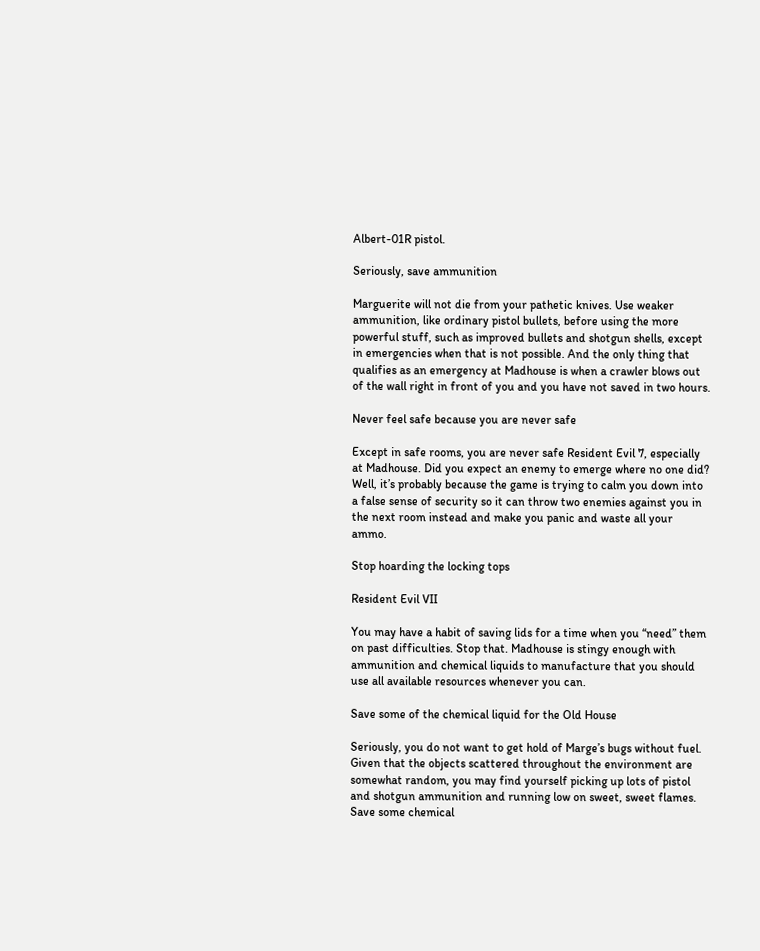Albert-01R pistol.

Seriously, save ammunition

Marguerite will not die from your pathetic knives. Use weaker ammunition, like ordinary pistol bullets, before using the more powerful stuff, such as improved bullets and shotgun shells, except in emergencies when that is not possible. And the only thing that qualifies as an emergency at Madhouse is when a crawler blows out of the wall right in front of you and you have not saved in two hours.

Never feel safe because you are never safe

Except in safe rooms, you are never safe Resident Evil 7, especially at Madhouse. Did you expect an enemy to emerge where no one did? Well, it’s probably because the game is trying to calm you down into a false sense of security so it can throw two enemies against you in the next room instead and make you panic and waste all your ammo.

Stop hoarding the locking tops

Resident Evil VII

You may have a habit of saving lids for a time when you “need” them on past difficulties. Stop that. Madhouse is stingy enough with ammunition and chemical liquids to manufacture that you should use all available resources whenever you can.

Save some of the chemical liquid for the Old House

Seriously, you do not want to get hold of Marge’s bugs without fuel. Given that the objects scattered throughout the environment are somewhat random, you may find yourself picking up lots of pistol and shotgun ammunition and running low on sweet, sweet flames. Save some chemical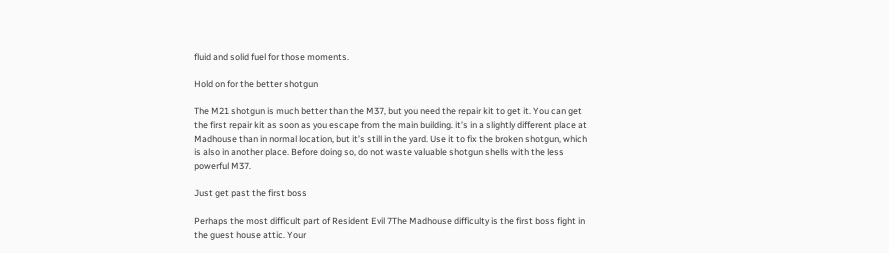fluid and solid fuel for those moments.

Hold on for the better shotgun

The M21 shotgun is much better than the M37, but you need the repair kit to get it. You can get the first repair kit as soon as you escape from the main building. it’s in a slightly different place at Madhouse than in normal location, but it’s still in the yard. Use it to fix the broken shotgun, which is also in another place. Before doing so, do not waste valuable shotgun shells with the less powerful M37.

Just get past the first boss

Perhaps the most difficult part of Resident Evil 7The Madhouse difficulty is the first boss fight in the guest house attic. Your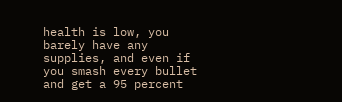health is low, you barely have any supplies, and even if you smash every bullet and get a 95 percent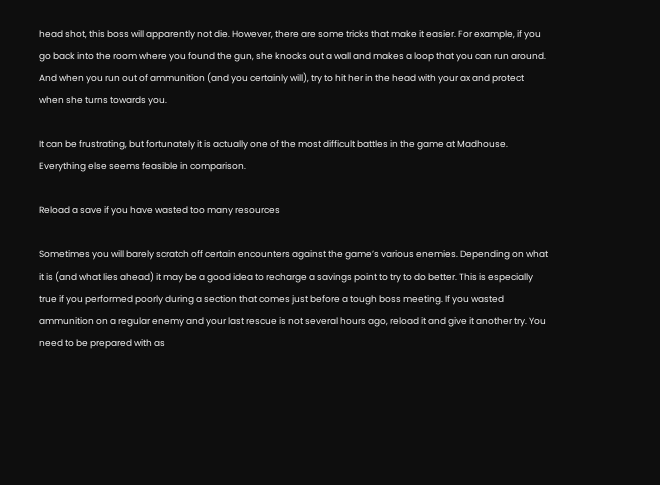head shot, this boss will apparently not die. However, there are some tricks that make it easier. For example, if you go back into the room where you found the gun, she knocks out a wall and makes a loop that you can run around. And when you run out of ammunition (and you certainly will), try to hit her in the head with your ax and protect when she turns towards you.

It can be frustrating, but fortunately it is actually one of the most difficult battles in the game at Madhouse. Everything else seems feasible in comparison.

Reload a save if you have wasted too many resources

Sometimes you will barely scratch off certain encounters against the game’s various enemies. Depending on what it is (and what lies ahead) it may be a good idea to recharge a savings point to try to do better. This is especially true if you performed poorly during a section that comes just before a tough boss meeting. If you wasted ammunition on a regular enemy and your last rescue is not several hours ago, reload it and give it another try. You need to be prepared with as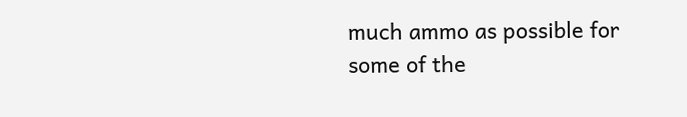much ammo as possible for some of the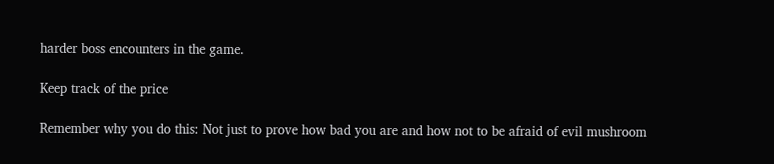harder boss encounters in the game.

Keep track of the price

Remember why you do this: Not just to prove how bad you are and how not to be afraid of evil mushroom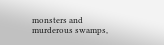monsters and murderous swamps,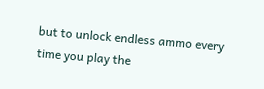but to unlock endless ammo every time you play the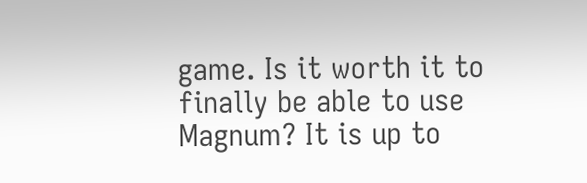game. Is it worth it to finally be able to use Magnum? It is up to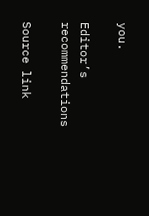you.

Editor’s recommendations

Source link